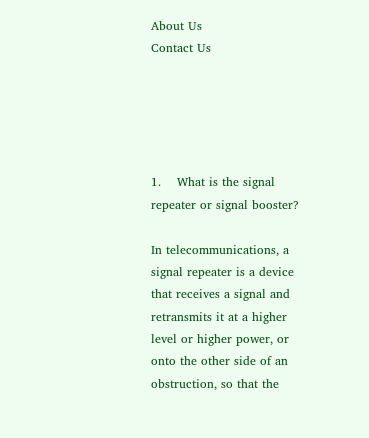About Us
Contact Us





1.    What is the signal repeater or signal booster?

In telecommunications, a signal repeater is a device that receives a signal and retransmits it at a higher level or higher power, or onto the other side of an obstruction, so that the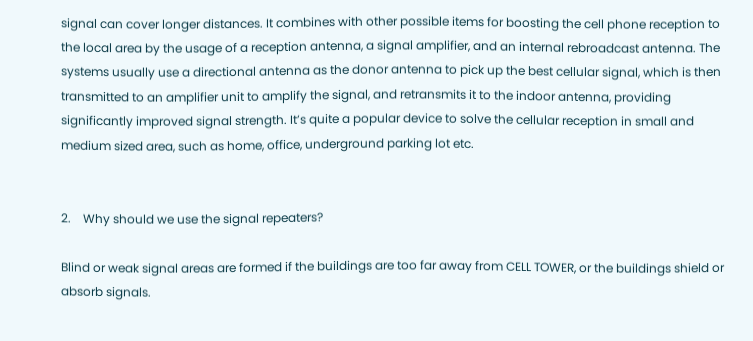signal can cover longer distances. It combines with other possible items for boosting the cell phone reception to the local area by the usage of a reception antenna, a signal amplifier, and an internal rebroadcast antenna. The systems usually use a directional antenna as the donor antenna to pick up the best cellular signal, which is then transmitted to an amplifier unit to amplify the signal, and retransmits it to the indoor antenna, providing significantly improved signal strength. It’s quite a popular device to solve the cellular reception in small and medium sized area, such as home, office, underground parking lot etc.


2.    Why should we use the signal repeaters?

Blind or weak signal areas are formed if the buildings are too far away from CELL TOWER, or the buildings shield or absorb signals.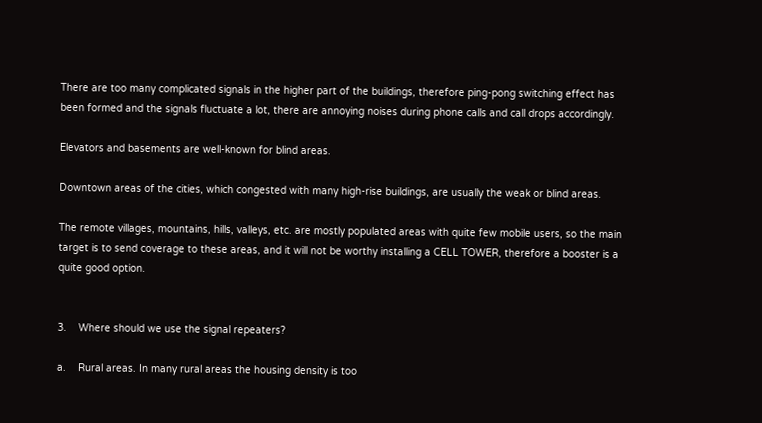There are too many complicated signals in the higher part of the buildings, therefore ping-pong switching effect has been formed and the signals fluctuate a lot, there are annoying noises during phone calls and call drops accordingly.

Elevators and basements are well-known for blind areas.

Downtown areas of the cities, which congested with many high-rise buildings, are usually the weak or blind areas.

The remote villages, mountains, hills, valleys, etc. are mostly populated areas with quite few mobile users, so the main target is to send coverage to these areas, and it will not be worthy installing a CELL TOWER, therefore a booster is a quite good option.


3.    Where should we use the signal repeaters?

a.    Rural areas. In many rural areas the housing density is too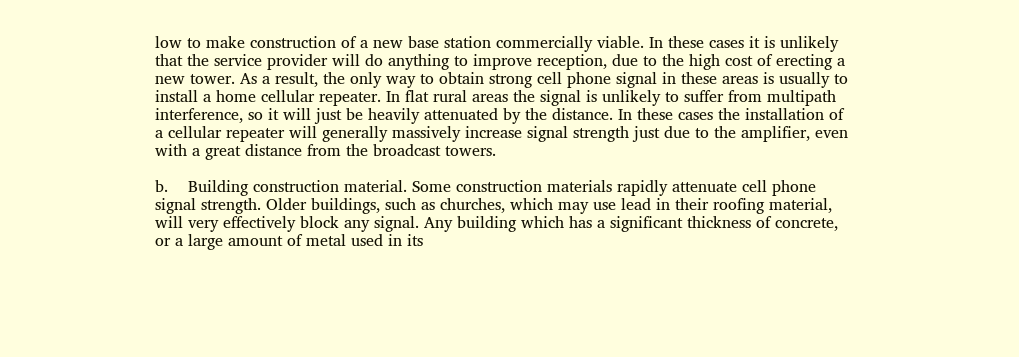low to make construction of a new base station commercially viable. In these cases it is unlikely that the service provider will do anything to improve reception, due to the high cost of erecting a new tower. As a result, the only way to obtain strong cell phone signal in these areas is usually to install a home cellular repeater. In flat rural areas the signal is unlikely to suffer from multipath interference, so it will just be heavily attenuated by the distance. In these cases the installation of a cellular repeater will generally massively increase signal strength just due to the amplifier, even with a great distance from the broadcast towers.

b.    Building construction material. Some construction materials rapidly attenuate cell phone signal strength. Older buildings, such as churches, which may use lead in their roofing material, will very effectively block any signal. Any building which has a significant thickness of concrete, or a large amount of metal used in its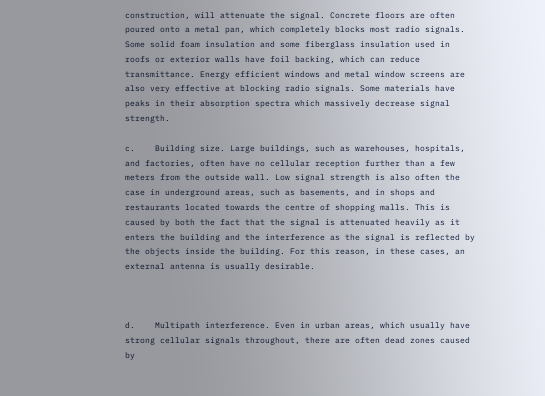construction, will attenuate the signal. Concrete floors are often poured onto a metal pan, which completely blocks most radio signals. Some solid foam insulation and some fiberglass insulation used in roofs or exterior walls have foil backing, which can reduce transmittance. Energy efficient windows and metal window screens are also very effective at blocking radio signals. Some materials have peaks in their absorption spectra which massively decrease signal strength.

c.    Building size. Large buildings, such as warehouses, hospitals, and factories, often have no cellular reception further than a few meters from the outside wall. Low signal strength is also often the case in underground areas, such as basements, and in shops and restaurants located towards the centre of shopping malls. This is caused by both the fact that the signal is attenuated heavily as it enters the building and the interference as the signal is reflected by the objects inside the building. For this reason, in these cases, an external antenna is usually desirable.



d.    Multipath interference. Even in urban areas, which usually have strong cellular signals throughout, there are often dead zones caused by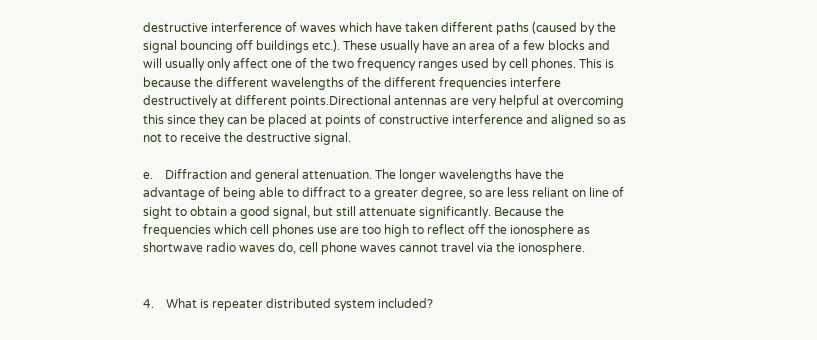destructive interference of waves which have taken different paths (caused by the signal bouncing off buildings etc.). These usually have an area of a few blocks and will usually only affect one of the two frequency ranges used by cell phones. This is because the different wavelengths of the different frequencies interfere destructively at different points.Directional antennas are very helpful at overcoming this since they can be placed at points of constructive interference and aligned so as not to receive the destructive signal.

e.    Diffraction and general attenuation. The longer wavelengths have the advantage of being able to diffract to a greater degree, so are less reliant on line of sight to obtain a good signal, but still attenuate significantly. Because the frequencies which cell phones use are too high to reflect off the ionosphere as shortwave radio waves do, cell phone waves cannot travel via the ionosphere.


4.    What is repeater distributed system included?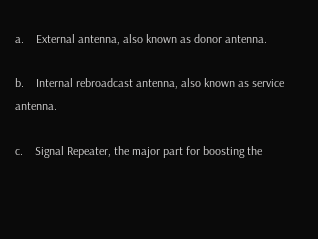a.    External antenna, also known as donor antenna.

b.    Internal rebroadcast antenna, also known as service antenna.

c.    Signal Repeater, the major part for boosting the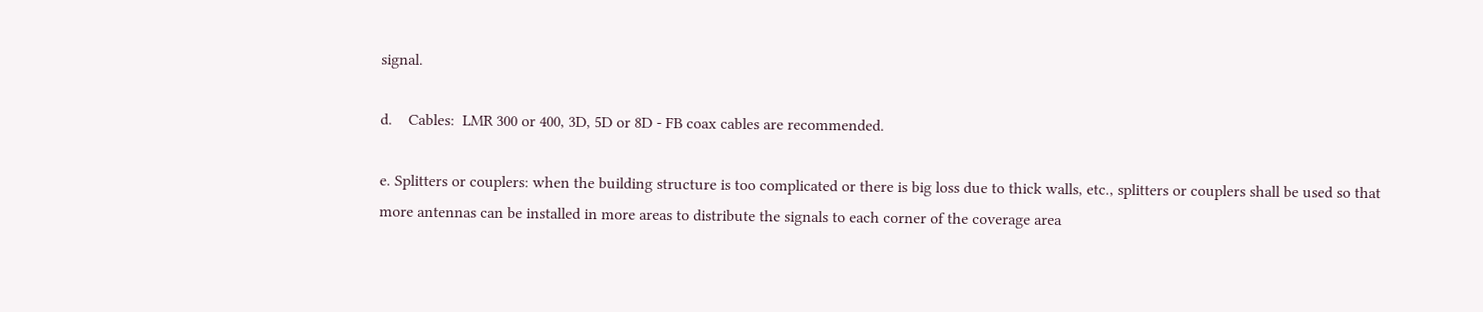signal.

d.    Cables:  LMR 300 or 400, 3D, 5D or 8D - FB coax cables are recommended.

e. Splitters or couplers: when the building structure is too complicated or there is big loss due to thick walls, etc., splitters or couplers shall be used so that more antennas can be installed in more areas to distribute the signals to each corner of the coverage area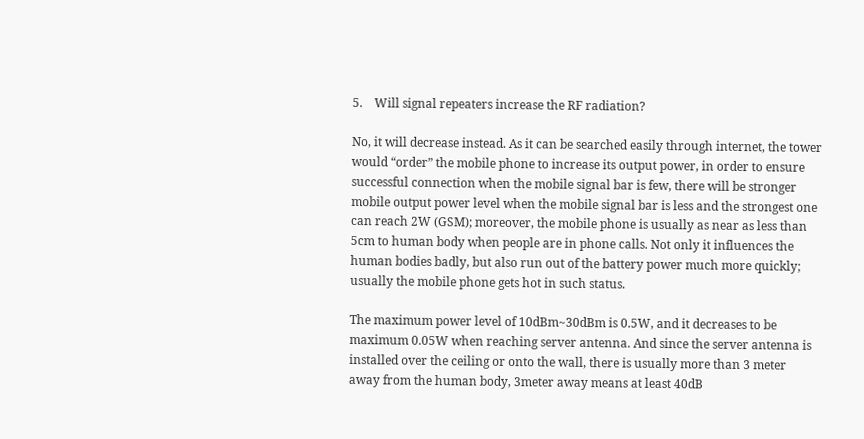5.    Will signal repeaters increase the RF radiation?

No, it will decrease instead. As it can be searched easily through internet, the tower would “order” the mobile phone to increase its output power, in order to ensure successful connection when the mobile signal bar is few, there will be stronger mobile output power level when the mobile signal bar is less and the strongest one can reach 2W (GSM); moreover, the mobile phone is usually as near as less than 5cm to human body when people are in phone calls. Not only it influences the human bodies badly, but also run out of the battery power much more quickly; usually the mobile phone gets hot in such status.

The maximum power level of 10dBm~30dBm is 0.5W, and it decreases to be maximum 0.05W when reaching server antenna. And since the server antenna is installed over the ceiling or onto the wall, there is usually more than 3 meter away from the human body, 3meter away means at least 40dB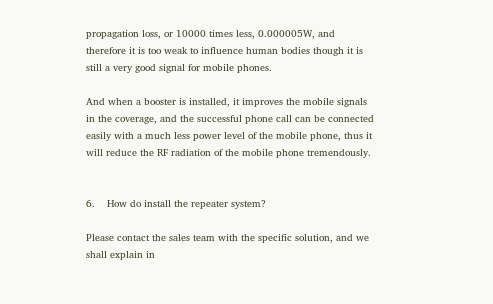propagation loss, or 10000 times less, 0.000005W, and therefore it is too weak to influence human bodies though it is still a very good signal for mobile phones.

And when a booster is installed, it improves the mobile signals in the coverage, and the successful phone call can be connected easily with a much less power level of the mobile phone, thus it will reduce the RF radiation of the mobile phone tremendously.


6.    How do install the repeater system?

Please contact the sales team with the specific solution, and we shall explain in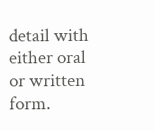detail with either oral or written form.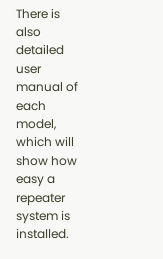There is also detailed user manual of each model, which will show how easy a repeater system is installed.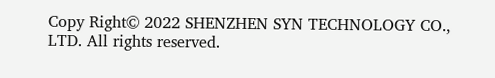Copy Right© 2022 SHENZHEN SYN TECHNOLOGY CO., LTD. All rights reserved.